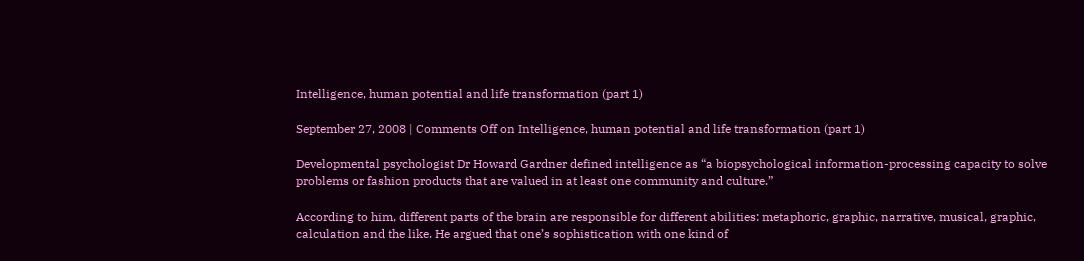Intelligence, human potential and life transformation (part 1)

September 27, 2008 | Comments Off on Intelligence, human potential and life transformation (part 1)

Developmental psychologist Dr Howard Gardner defined intelligence as “a biopsychological information-processing capacity to solve problems or fashion products that are valued in at least one community and culture.”

According to him, different parts of the brain are responsible for different abilities: metaphoric, graphic, narrative, musical, graphic, calculation and the like. He argued that one’s sophistication with one kind of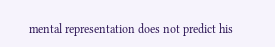mental representation does not predict his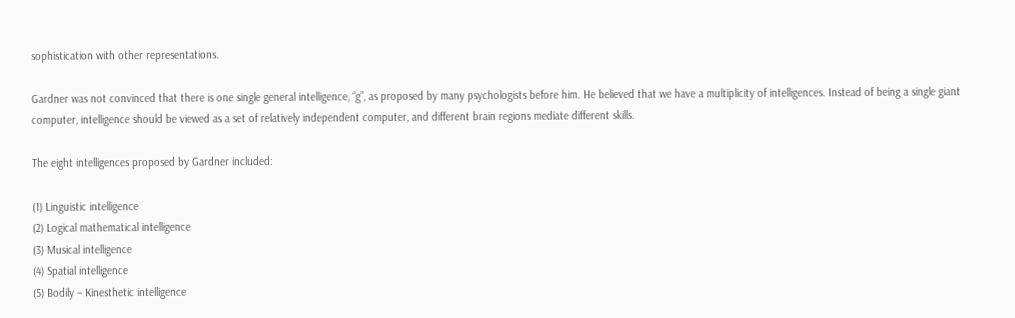sophistication with other representations.

Gardner was not convinced that there is one single general intelligence, “g”, as proposed by many psychologists before him. He believed that we have a multiplicity of intelligences. Instead of being a single giant computer, intelligence should be viewed as a set of relatively independent computer, and different brain regions mediate different skills.

The eight intelligences proposed by Gardner included:

(1) Linguistic intelligence
(2) Logical mathematical intelligence
(3) Musical intelligence
(4) Spatial intelligence
(5) Bodily – Kinesthetic intelligence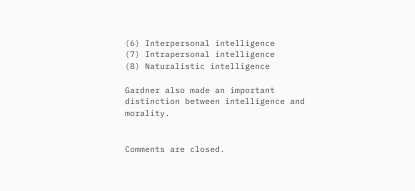(6) Interpersonal intelligence
(7) Intrapersonal intelligence
(8) Naturalistic intelligence

Gardner also made an important distinction between intelligence and morality.


Comments are closed.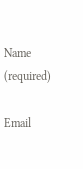Name (required)

Email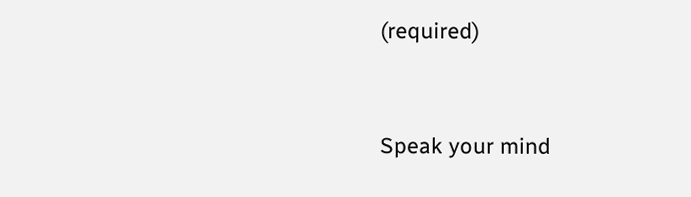(required)


Speak your mind